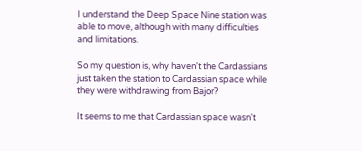I understand the Deep Space Nine station was able to move, although with many difficulties and limitations.

So my question is, why haven't the Cardassians just taken the station to Cardassian space while they were withdrawing from Bajor?

It seems to me that Cardassian space wasn't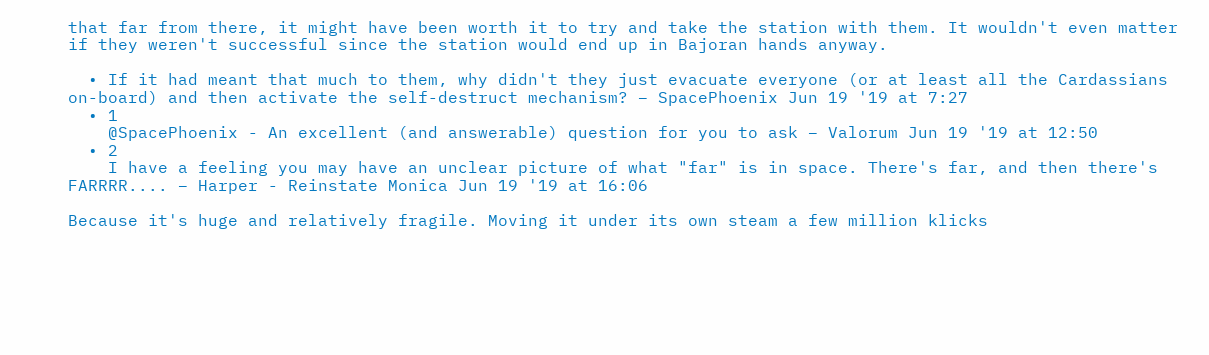that far from there, it might have been worth it to try and take the station with them. It wouldn't even matter if they weren't successful since the station would end up in Bajoran hands anyway.

  • If it had meant that much to them, why didn't they just evacuate everyone (or at least all the Cardassians on-board) and then activate the self-destruct mechanism? – SpacePhoenix Jun 19 '19 at 7:27
  • 1
    @SpacePhoenix - An excellent (and answerable) question for you to ask – Valorum Jun 19 '19 at 12:50
  • 2
    I have a feeling you may have an unclear picture of what "far" is in space. There's far, and then there's FARRRR.... – Harper - Reinstate Monica Jun 19 '19 at 16:06

Because it's huge and relatively fragile. Moving it under its own steam a few million klicks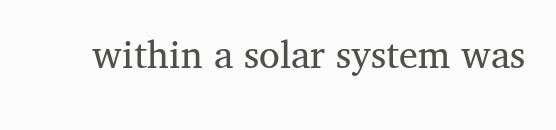within a solar system was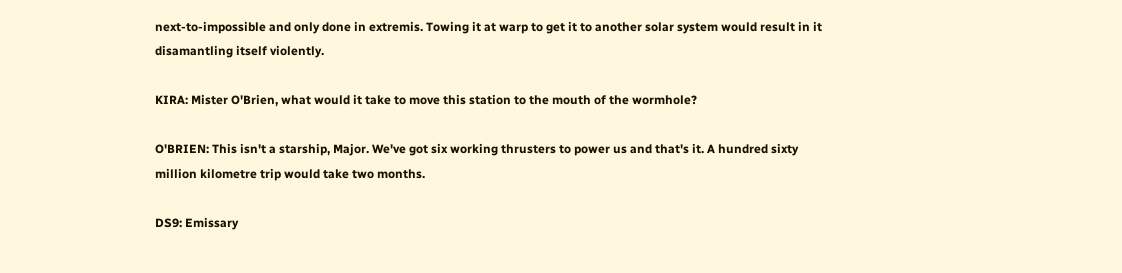next-to-impossible and only done in extremis. Towing it at warp to get it to another solar system would result in it disamantling itself violently.

KIRA: Mister O'Brien, what would it take to move this station to the mouth of the wormhole?

O'BRIEN: This isn't a starship, Major. We've got six working thrusters to power us and that's it. A hundred sixty million kilometre trip would take two months.

DS9: Emissary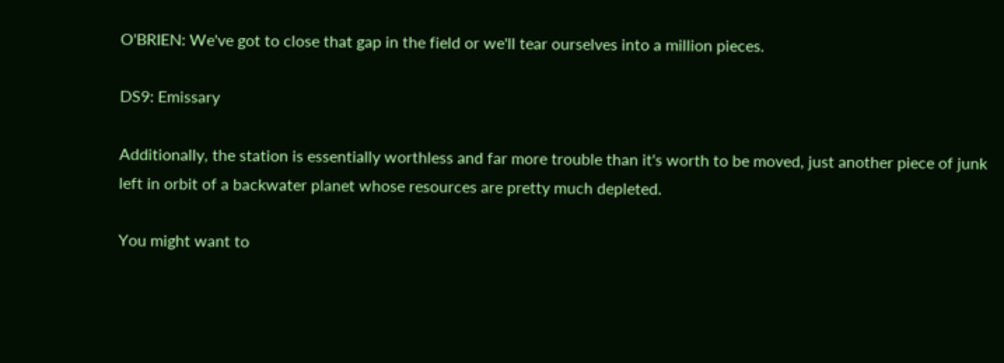O'BRIEN: We've got to close that gap in the field or we'll tear ourselves into a million pieces.

DS9: Emissary

Additionally, the station is essentially worthless and far more trouble than it's worth to be moved, just another piece of junk left in orbit of a backwater planet whose resources are pretty much depleted.

You might want to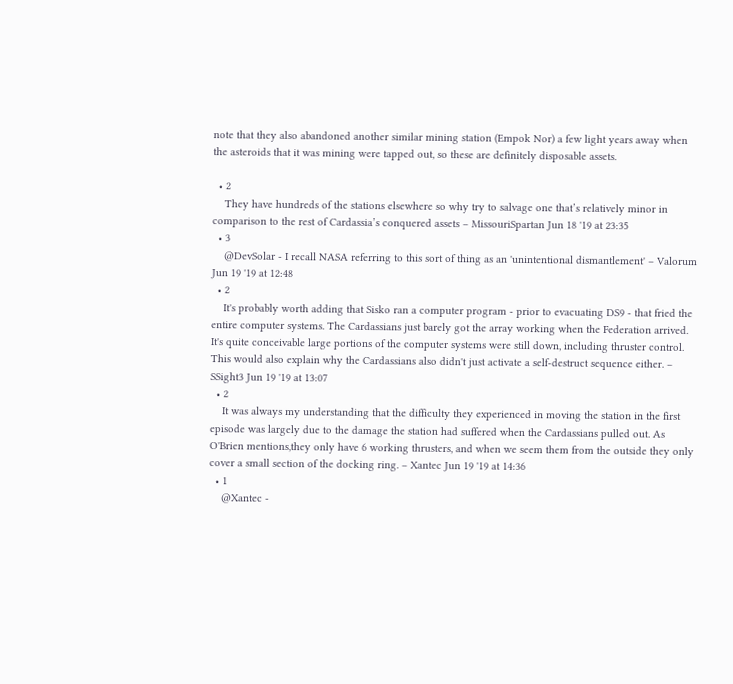note that they also abandoned another similar mining station (Empok Nor) a few light years away when the asteroids that it was mining were tapped out, so these are definitely disposable assets.

  • 2
    They have hundreds of the stations elsewhere so why try to salvage one that’s relatively minor in comparison to the rest of Cardassia’s conquered assets – MissouriSpartan Jun 18 '19 at 23:35
  • 3
    @DevSolar - I recall NASA referring to this sort of thing as an 'unintentional dismantlement' – Valorum Jun 19 '19 at 12:48
  • 2
    It's probably worth adding that Sisko ran a computer program - prior to evacuating DS9 - that fried the entire computer systems. The Cardassians just barely got the array working when the Federation arrived. It's quite conceivable large portions of the computer systems were still down, including thruster control. This would also explain why the Cardassians also didn't just activate a self-destruct sequence either. – SSight3 Jun 19 '19 at 13:07
  • 2
    It was always my understanding that the difficulty they experienced in moving the station in the first episode was largely due to the damage the station had suffered when the Cardassians pulled out. As O'Brien mentions,they only have 6 working thrusters, and when we seem them from the outside they only cover a small section of the docking ring. – Xantec Jun 19 '19 at 14:36
  • 1
    @Xantec -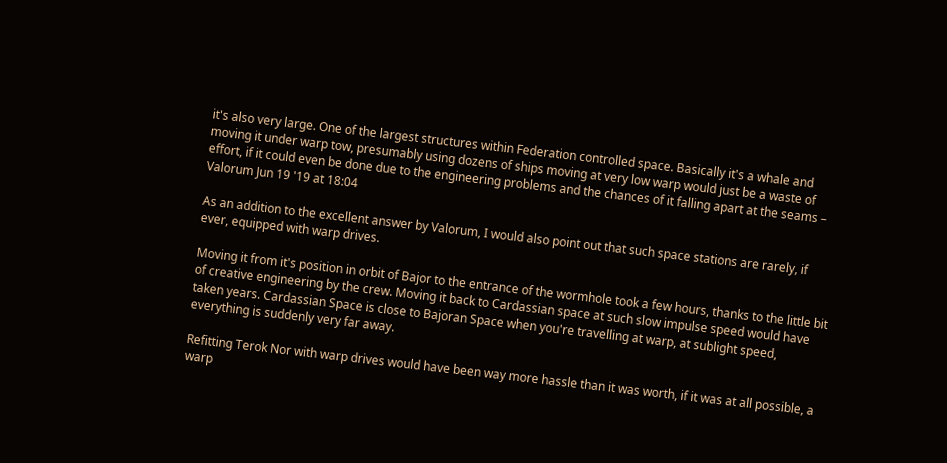it's also very large. One of the largest structures within Federation controlled space. Basically it's a whale and moving it under warp tow, presumably using dozens of ships moving at very low warp would just be a waste of effort, if it could even be done due to the engineering problems and the chances of it falling apart at the seams – Valorum Jun 19 '19 at 18:04

As an addition to the excellent answer by Valorum, I would also point out that such space stations are rarely, if ever, equipped with warp drives.

Moving it from it's position in orbit of Bajor to the entrance of the wormhole took a few hours, thanks to the little bit of creative engineering by the crew. Moving it back to Cardassian space at such slow impulse speed would have taken years. Cardassian Space is close to Bajoran Space when you're travelling at warp, at sublight speed, everything is suddenly very far away.

Refitting Terok Nor with warp drives would have been way more hassle than it was worth, if it was at all possible, a warp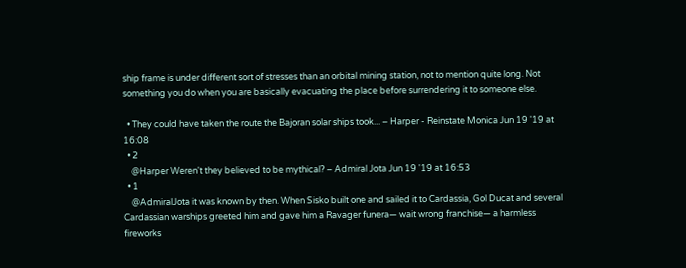ship frame is under different sort of stresses than an orbital mining station, not to mention quite long. Not something you do when you are basically evacuating the place before surrendering it to someone else.

  • They could have taken the route the Bajoran solar ships took... – Harper - Reinstate Monica Jun 19 '19 at 16:08
  • 2
    @Harper Weren't they believed to be mythical? – Admiral Jota Jun 19 '19 at 16:53
  • 1
    @AdmiralJota it was known by then. When Sisko built one and sailed it to Cardassia, Gol Ducat and several Cardassian warships greeted him and gave him a Ravager funera— wait wrong franchise— a harmless fireworks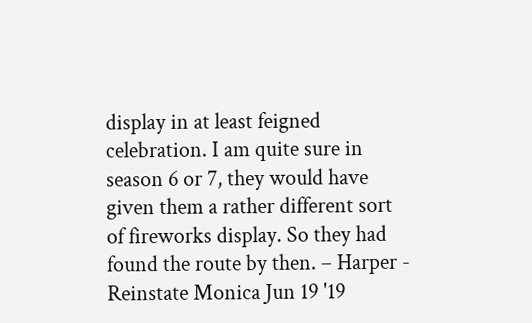display in at least feigned celebration. I am quite sure in season 6 or 7, they would have given them a rather different sort of fireworks display. So they had found the route by then. – Harper - Reinstate Monica Jun 19 '19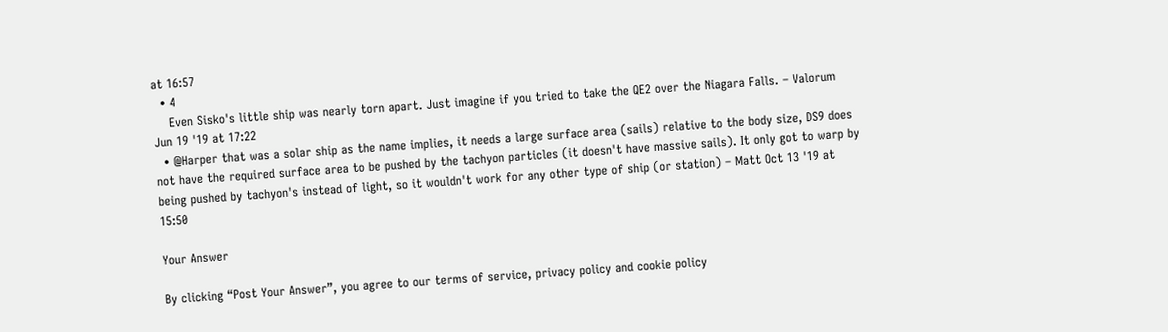at 16:57
  • 4
    Even Sisko's little ship was nearly torn apart. Just imagine if you tried to take the QE2 over the Niagara Falls. – Valorum Jun 19 '19 at 17:22
  • @Harper that was a solar ship as the name implies, it needs a large surface area (sails) relative to the body size, DS9 does not have the required surface area to be pushed by the tachyon particles (it doesn't have massive sails). It only got to warp by being pushed by tachyon's instead of light, so it wouldn't work for any other type of ship (or station) – Matt Oct 13 '19 at 15:50

Your Answer

By clicking “Post Your Answer”, you agree to our terms of service, privacy policy and cookie policy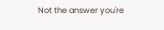Not the answer you're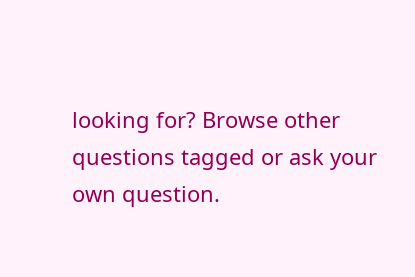looking for? Browse other questions tagged or ask your own question.